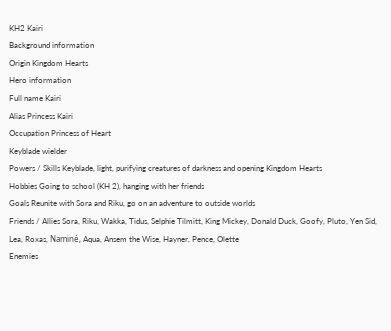KH2 Kairi
Background information
Origin Kingdom Hearts
Hero information
Full name Kairi
Alias Princess Kairi
Occupation Princess of Heart
Keyblade wielder
Powers / Skills Keyblade, light, purifying creatures of darkness and opening Kingdom Hearts
Hobbies Going to school (KH 2), hanging with her friends
Goals Reunite with Sora and Riku, go on an adventure to outside worlds
Friends / Allies Sora, Riku, Wakka, Tidus, Selphie Tilmitt, King Mickey, Donald Duck, Goofy, Pluto, Yen Sid, Lea, Roxas, Naminé, Aqua, Ansem the Wise, Hayner, Pence, Olette
Enemies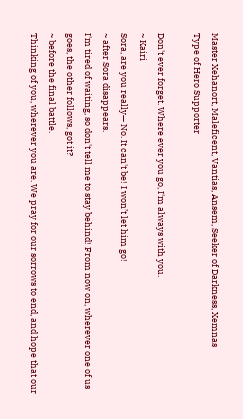Master Xehanort, Maleficent, Vantias, Ansem, Seeker of Darkness, Xemnas
Type of Hero Supporter

Don't ever forget. Where ever you go, I'm always with you.
~ Kairi
Sora, are you really— No. It can't be! I won’t let him go!
~ after Sora disappears.
I'm tired of waiting, so don't tell me to stay behind! From now on, wherever one of us goes, the other follows, got it?
~ before the final battle.
Thinking of you, wherever you are. We pray for our sorrows to end, and hope that our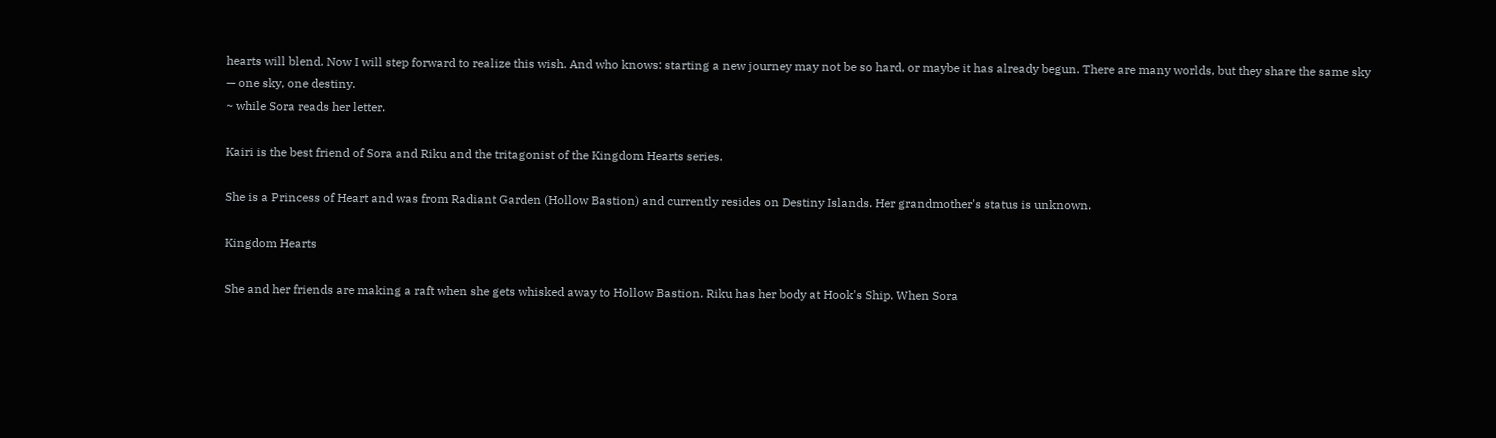hearts will blend. Now I will step forward to realize this wish. And who knows: starting a new journey may not be so hard, or maybe it has already begun. There are many worlds, but they share the same sky — one sky, one destiny.
~ while Sora reads her letter.

Kairi is the best friend of Sora and Riku and the tritagonist of the Kingdom Hearts series.

She is a Princess of Heart and was from Radiant Garden (Hollow Bastion) and currently resides on Destiny Islands. Her grandmother's status is unknown.

Kingdom Hearts

She and her friends are making a raft when she gets whisked away to Hollow Bastion. Riku has her body at Hook's Ship. When Sora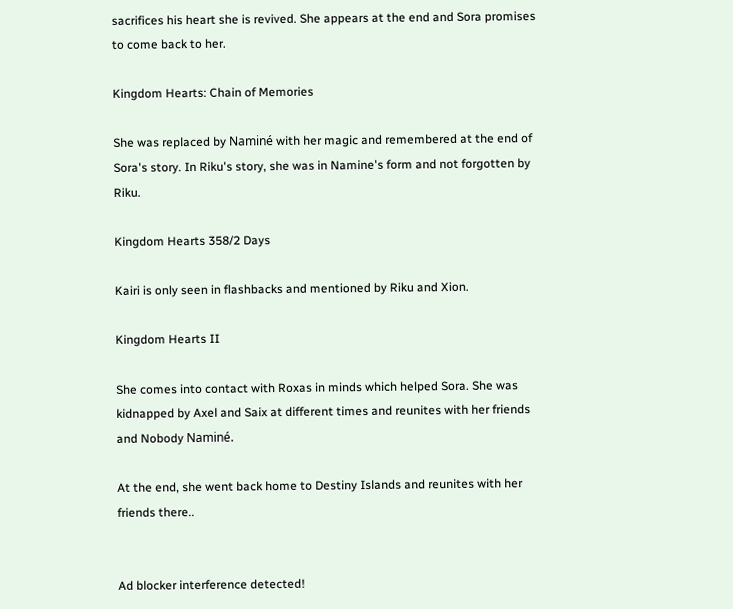sacrifices his heart she is revived. She appears at the end and Sora promises to come back to her.

Kingdom Hearts: Chain of Memories

She was replaced by Naminé with her magic and remembered at the end of Sora's story. In Riku's story, she was in Namine's form and not forgotten by Riku.

Kingdom Hearts 358/2 Days

Kairi is only seen in flashbacks and mentioned by Riku and Xion.

Kingdom Hearts II

She comes into contact with Roxas in minds which helped Sora. She was kidnapped by Axel and Saix at different times and reunites with her friends and Nobody Naminé.

At the end, she went back home to Destiny Islands and reunites with her friends there..


Ad blocker interference detected!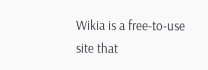Wikia is a free-to-use site that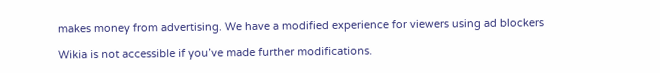makes money from advertising. We have a modified experience for viewers using ad blockers

Wikia is not accessible if you’ve made further modifications.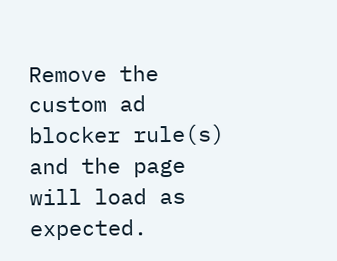Remove the custom ad blocker rule(s) and the page will load as expected.